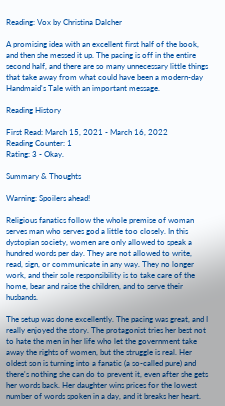Reading: Vox by Christina Dalcher

A promising idea with an excellent first half of the book, and then she messed it up. The pacing is off in the entire second half, and there are so many unnecessary little things that take away from what could have been a modern-day Handmaid's Tale with an important message.

Reading History

First Read: March 15, 2021 - March 16, 2022
Reading Counter: 1
Rating: 3 - Okay.

Summary & Thoughts

Warning: Spoilers ahead!

Religious fanatics follow the whole premise of woman serves man who serves god a little too closely. In this dystopian society, women are only allowed to speak a hundred words per day. They are not allowed to write, read, sign, or communicate in any way. They no longer work, and their sole responsibility is to take care of the home, bear and raise the children, and to serve their husbands.

The setup was done excellently. The pacing was great, and I really enjoyed the story. The protagonist tries her best not to hate the men in her life who let the government take away the rights of women, but the struggle is real. Her oldest son is turning into a fanatic (a so-called pure) and there's nothing she can do to prevent it, even after she gets her words back. Her daughter wins prices for the lowest number of words spoken in a day, and it breaks her heart.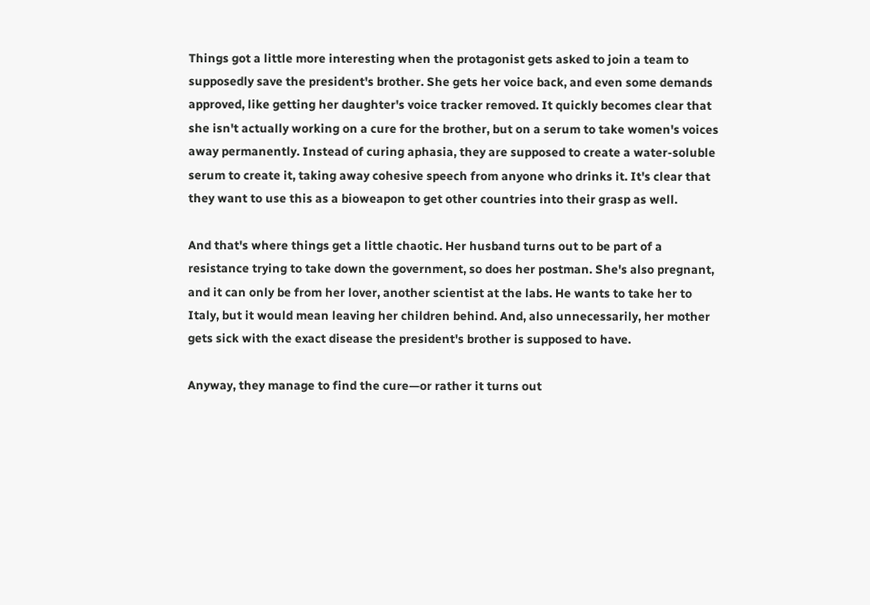Things got a little more interesting when the protagonist gets asked to join a team to supposedly save the president's brother. She gets her voice back, and even some demands approved, like getting her daughter's voice tracker removed. It quickly becomes clear that she isn't actually working on a cure for the brother, but on a serum to take women's voices away permanently. Instead of curing aphasia, they are supposed to create a water-soluble serum to create it, taking away cohesive speech from anyone who drinks it. It's clear that they want to use this as a bioweapon to get other countries into their grasp as well.

And that's where things get a little chaotic. Her husband turns out to be part of a resistance trying to take down the government, so does her postman. She's also pregnant, and it can only be from her lover, another scientist at the labs. He wants to take her to Italy, but it would mean leaving her children behind. And, also unnecessarily, her mother gets sick with the exact disease the president's brother is supposed to have.

Anyway, they manage to find the cure—or rather it turns out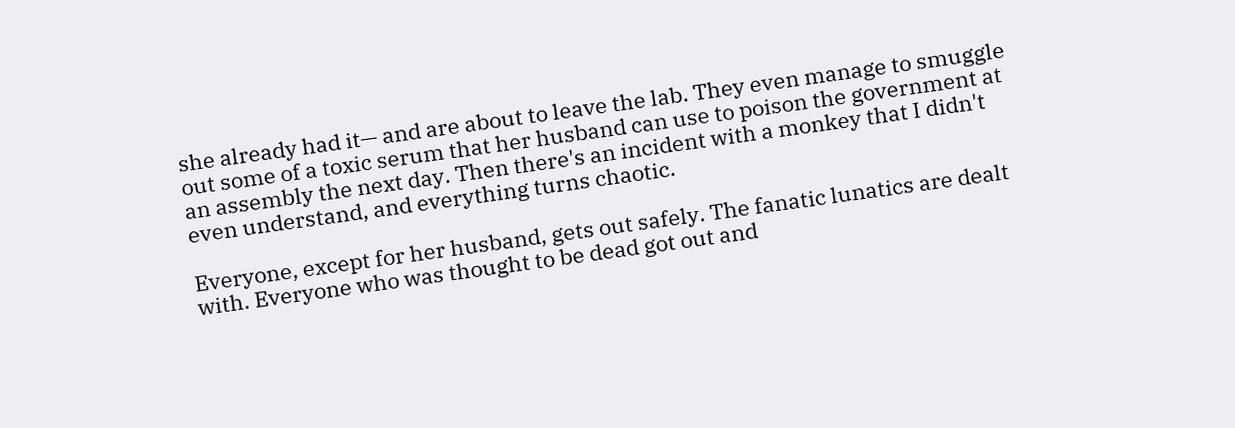she already had it— and are about to leave the lab. They even manage to smuggle out some of a toxic serum that her husband can use to poison the government at an assembly the next day. Then there's an incident with a monkey that I didn't even understand, and everything turns chaotic.

Everyone, except for her husband, gets out safely. The fanatic lunatics are dealt with. Everyone who was thought to be dead got out and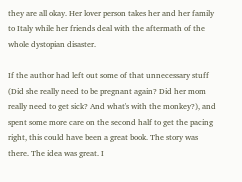they are all okay. Her lover person takes her and her family to Italy while her friends deal with the aftermath of the whole dystopian disaster.

If the author had left out some of that unnecessary stuff (Did she really need to be pregnant again? Did her mom really need to get sick? And what's with the monkey?), and spent some more care on the second half to get the pacing right, this could have been a great book. The story was there. The idea was great. I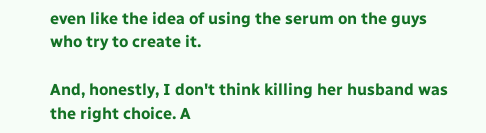even like the idea of using the serum on the guys who try to create it.

And, honestly, I don't think killing her husband was the right choice. A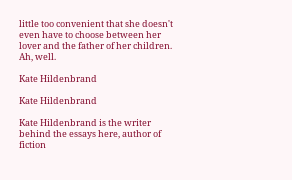little too convenient that she doesn't even have to choose between her lover and the father of her children. Ah, well.

Kate Hildenbrand

Kate Hildenbrand

Kate Hildenbrand is the writer behind the essays here, author of fiction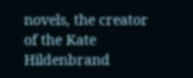novels, the creator of the Kate Hildenbrand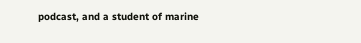podcast, and a student of marine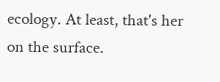ecology. At least, that's her on the surface.